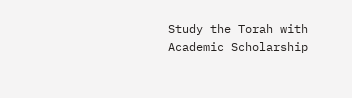Study the Torah with Academic Scholarship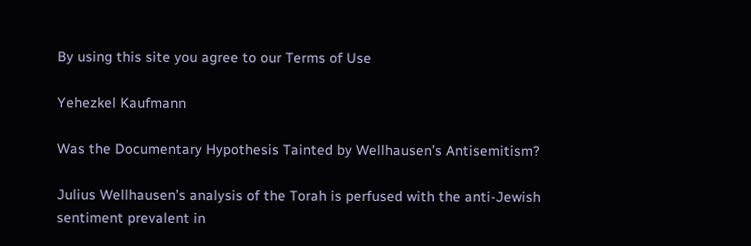By using this site you agree to our Terms of Use

Yehezkel Kaufmann

Was the Documentary Hypothesis Tainted by Wellhausen’s Antisemitism?

Julius Wellhausen’s analysis of the Torah is perfused with the anti-Jewish sentiment prevalent in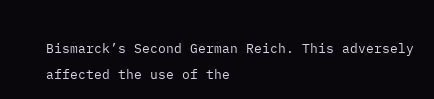Bismarck’s Second German Reich. This adversely affected the use of the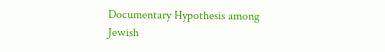Documentary Hypothesis among Jewish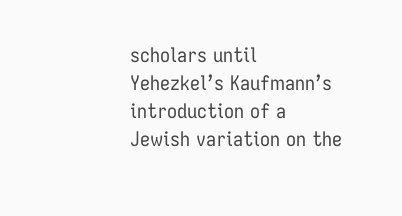scholars until Yehezkel’s Kaufmann’s introduction of a Jewish variation on the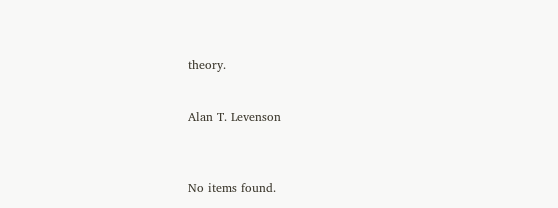theory.


Alan T. Levenson



No items found.